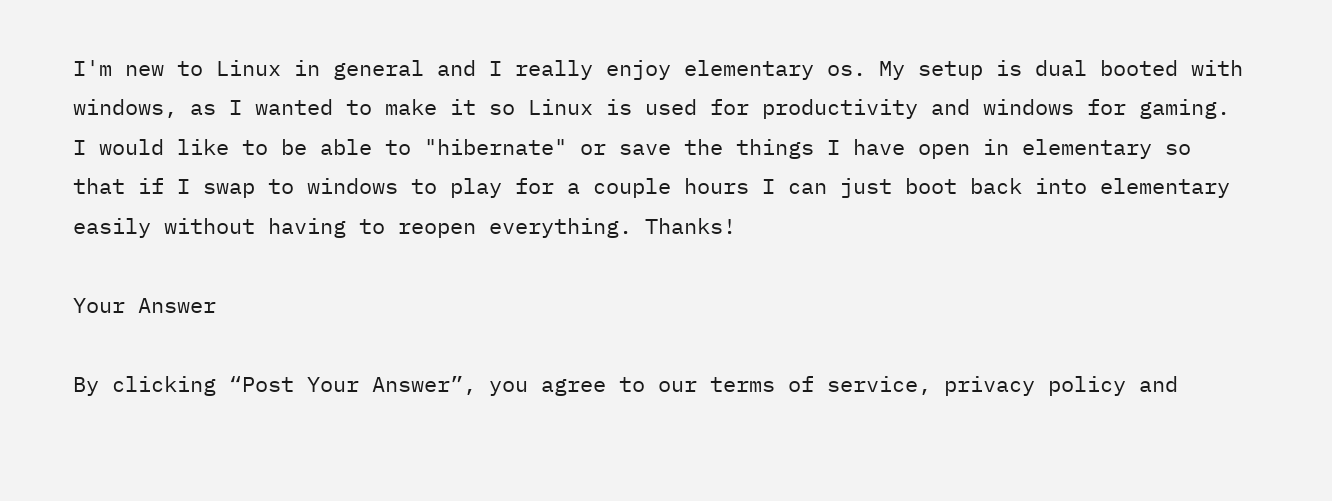I'm new to Linux in general and I really enjoy elementary os. My setup is dual booted with windows, as I wanted to make it so Linux is used for productivity and windows for gaming. I would like to be able to "hibernate" or save the things I have open in elementary so that if I swap to windows to play for a couple hours I can just boot back into elementary easily without having to reopen everything. Thanks!

Your Answer

By clicking “Post Your Answer”, you agree to our terms of service, privacy policy and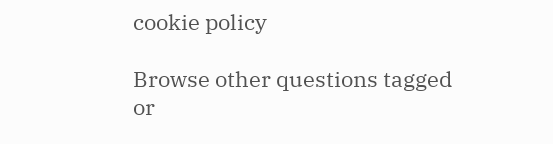cookie policy

Browse other questions tagged or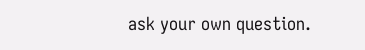ask your own question.